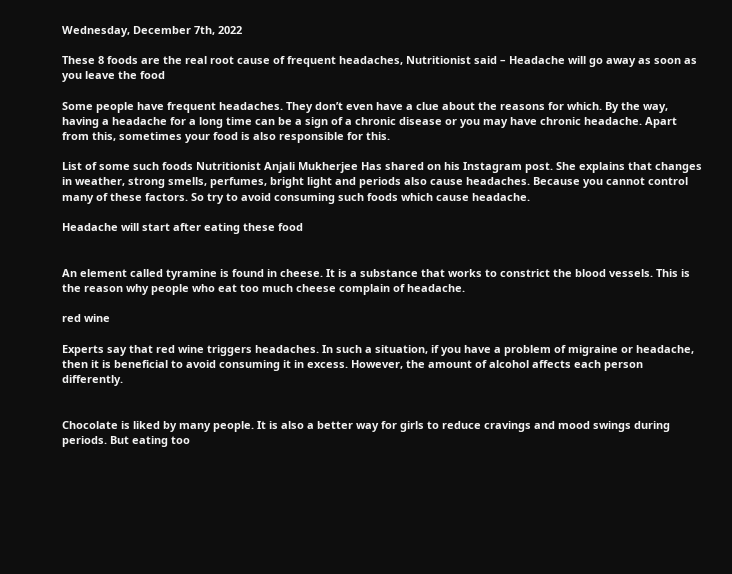Wednesday, December 7th, 2022

These 8 foods are the real root cause of frequent headaches, Nutritionist said – Headache will go away as soon as you leave the food

Some people have frequent headaches. They don’t even have a clue about the reasons for which. By the way, having a headache for a long time can be a sign of a chronic disease or you may have chronic headache. Apart from this, sometimes your food is also responsible for this.

List of some such foods Nutritionist Anjali Mukherjee Has shared on his Instagram post. She explains that changes in weather, strong smells, perfumes, bright light and periods also cause headaches. Because you cannot control many of these factors. So try to avoid consuming such foods which cause headache.

Headache will start after eating these food


An element called tyramine is found in cheese. It is a substance that works to constrict the blood vessels. This is the reason why people who eat too much cheese complain of headache.

red wine

Experts say that red wine triggers headaches. In such a situation, if you have a problem of migraine or headache, then it is beneficial to avoid consuming it in excess. However, the amount of alcohol affects each person differently.


Chocolate is liked by many people. It is also a better way for girls to reduce cravings and mood swings during periods. But eating too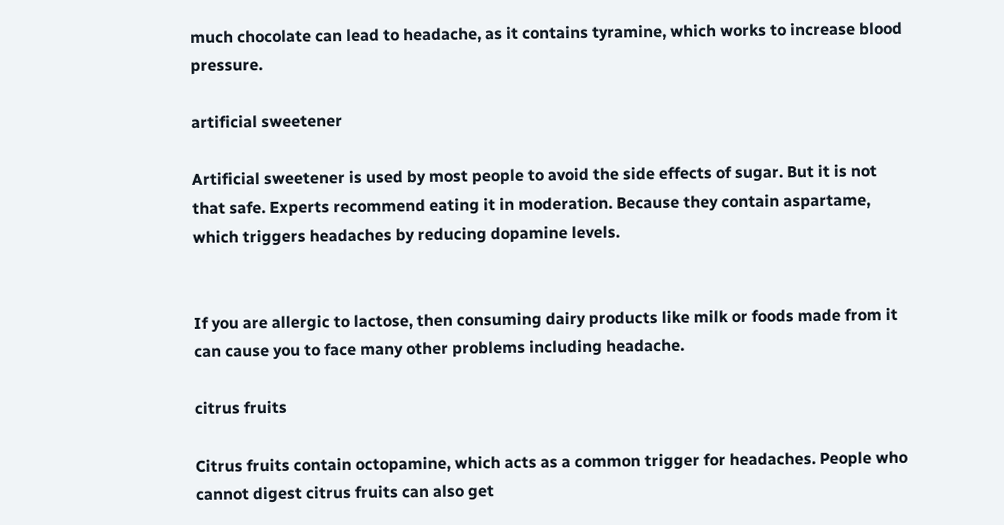much chocolate can lead to headache, as it contains tyramine, which works to increase blood pressure.

artificial sweetener

Artificial sweetener is used by most people to avoid the side effects of sugar. But it is not that safe. Experts recommend eating it in moderation. Because they contain aspartame, which triggers headaches by reducing dopamine levels.


If you are allergic to lactose, then consuming dairy products like milk or foods made from it can cause you to face many other problems including headache.

citrus fruits

Citrus fruits contain octopamine, which acts as a common trigger for headaches. People who cannot digest citrus fruits can also get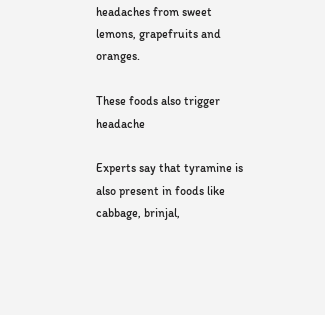headaches from sweet lemons, grapefruits and oranges.

These foods also trigger headache

Experts say that tyramine is also present in foods like cabbage, brinjal,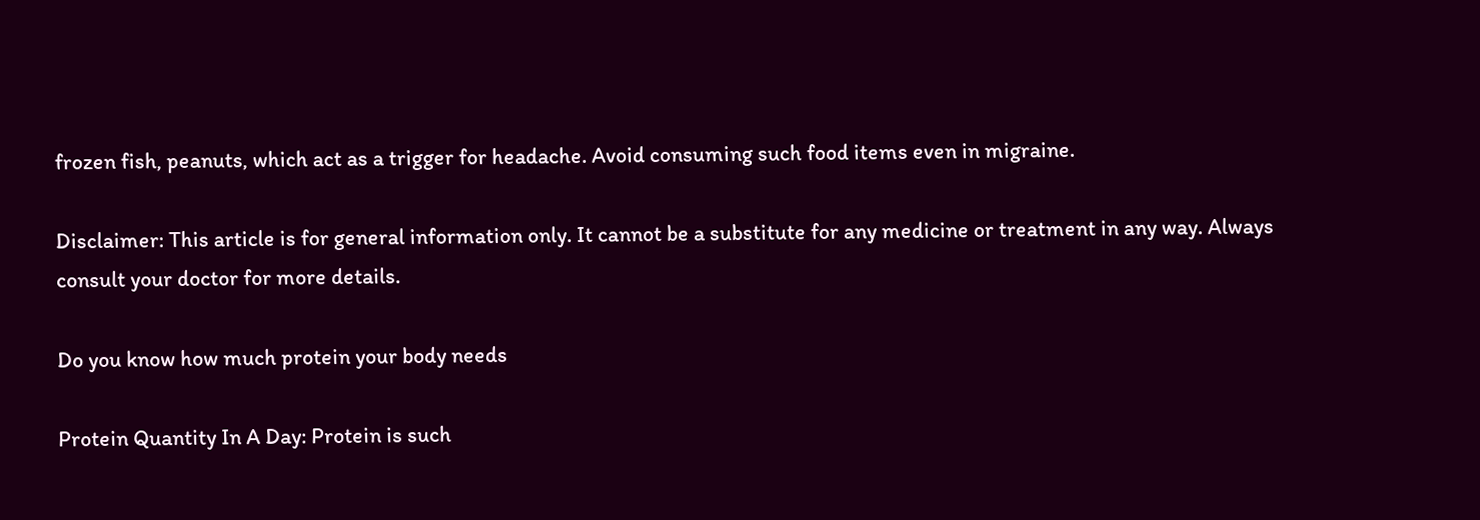frozen fish, peanuts, which act as a trigger for headache. Avoid consuming such food items even in migraine.

Disclaimer: This article is for general information only. It cannot be a substitute for any medicine or treatment in any way. Always consult your doctor for more details.

Do you know how much protein your body needs

Protein Quantity In A Day: Protein is such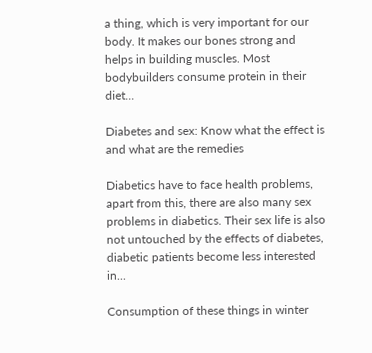a thing, which is very important for our body. It makes our bones strong and helps in building muscles. Most bodybuilders consume protein in their diet...

Diabetes and sex: Know what the effect is and what are the remedies

Diabetics have to face health problems, apart from this, there are also many sex problems in diabetics. Their sex life is also not untouched by the effects of diabetes, diabetic patients become less interested in...

Consumption of these things in winter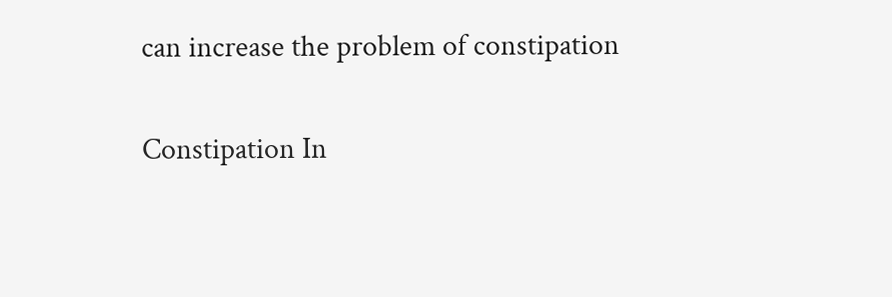can increase the problem of constipation

Constipation In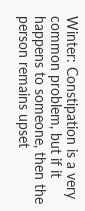Winter: Constipation is a very common problem, but if it happens to someone, then the person remains upset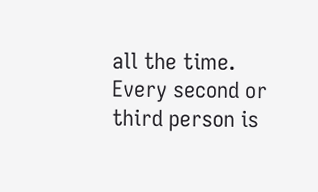all the time. Every second or third person is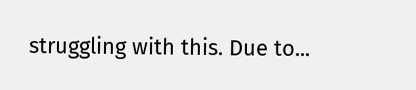struggling with this. Due to...